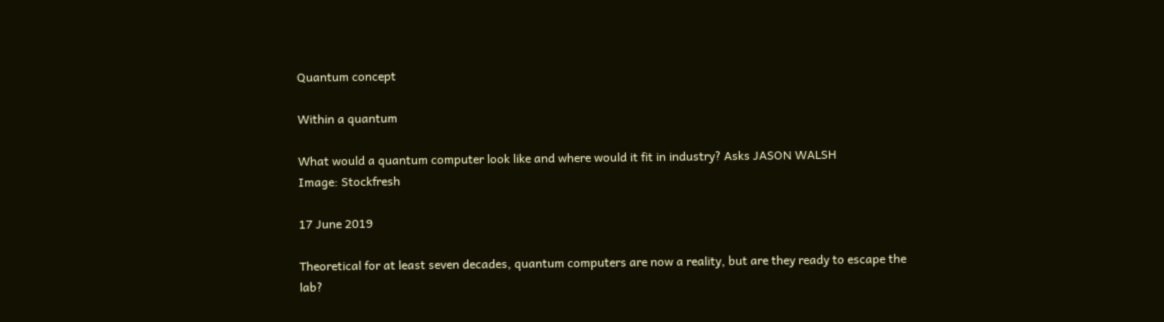Quantum concept

Within a quantum

What would a quantum computer look like and where would it fit in industry? Asks JASON WALSH
Image: Stockfresh

17 June 2019

Theoretical for at least seven decades, quantum computers are now a reality, but are they ready to escape the lab?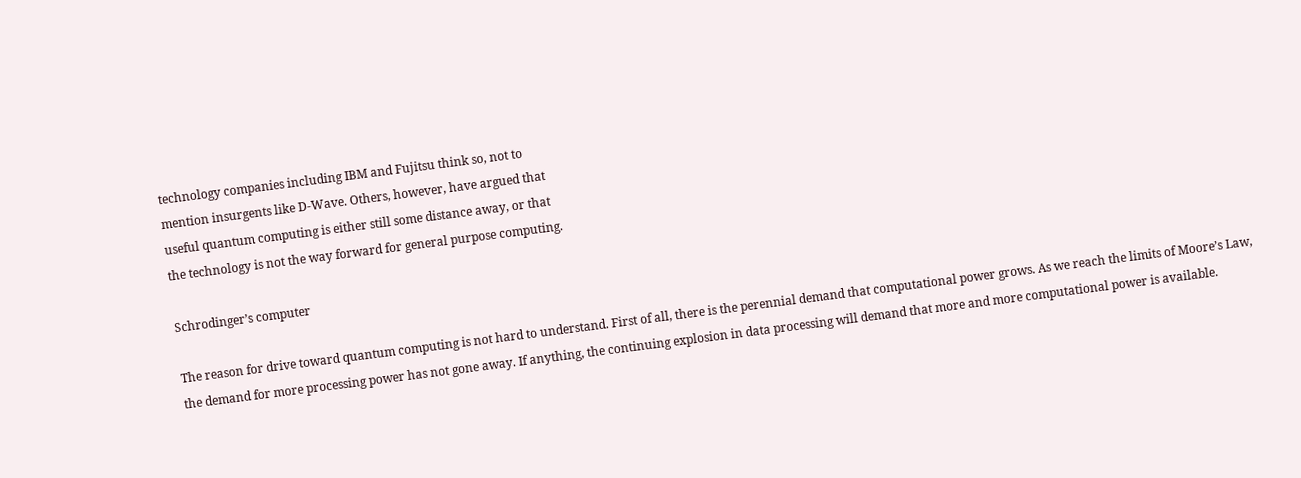technology companies including IBM and Fujitsu think so, not to
mention insurgents like D-Wave. Others, however, have argued that
useful quantum computing is either still some distance away, or that
the technology is not the way forward for general purpose computing.

Schrodinger’s computer

The reason for drive toward quantum computing is not hard to understand. First of all, there is the perennial demand that computational power grows. As we reach the limits of Moore’s Law, the demand for more processing power has not gone away. If anything, the continuing explosion in data processing will demand that more and more computational power is available.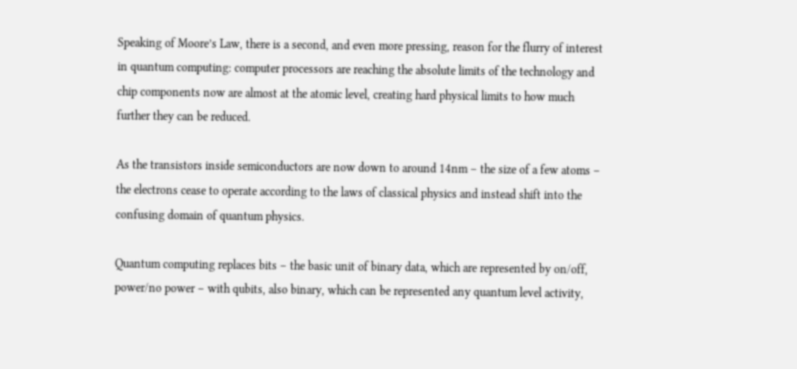Speaking of Moore’s Law, there is a second, and even more pressing, reason for the flurry of interest in quantum computing: computer processors are reaching the absolute limits of the technology and chip components now are almost at the atomic level, creating hard physical limits to how much further they can be reduced.

As the transistors inside semiconductors are now down to around 14nm – the size of a few atoms – the electrons cease to operate according to the laws of classical physics and instead shift into the confusing domain of quantum physics.

Quantum computing replaces bits – the basic unit of binary data, which are represented by on/off, power/no power – with qubits, also binary, which can be represented any quantum level activity,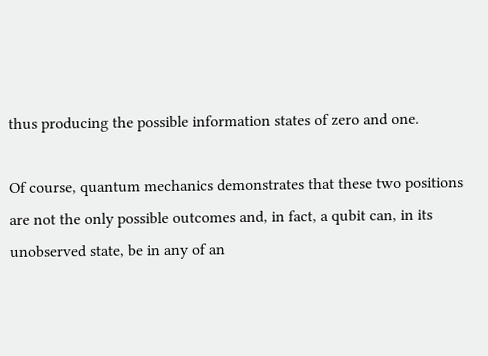thus producing the possible information states of zero and one.

Of course, quantum mechanics demonstrates that these two positions are not the only possible outcomes and, in fact, a qubit can, in its unobserved state, be in any of an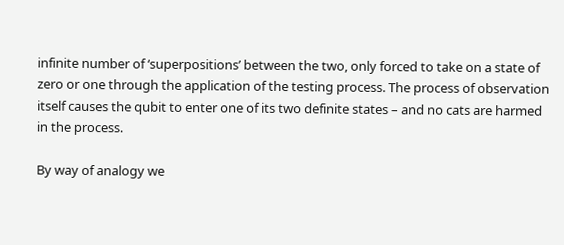infinite number of ‘superpositions’ between the two, only forced to take on a state of zero or one through the application of the testing process. The process of observation itself causes the qubit to enter one of its two definite states – and no cats are harmed in the process.

By way of analogy we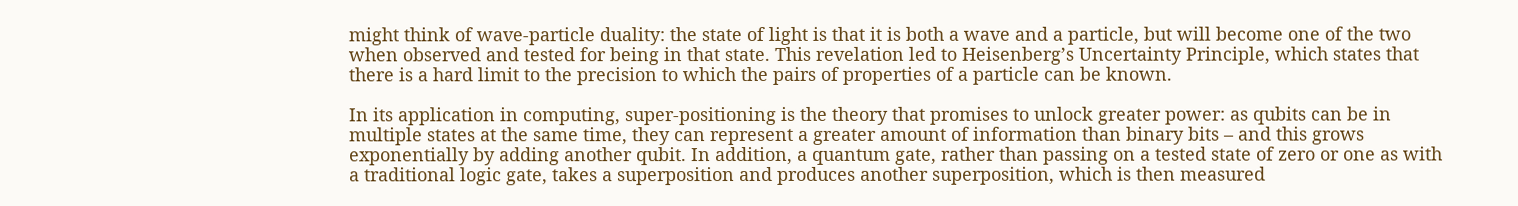might think of wave-particle duality: the state of light is that it is both a wave and a particle, but will become one of the two when observed and tested for being in that state. This revelation led to Heisenberg’s Uncertainty Principle, which states that there is a hard limit to the precision to which the pairs of properties of a particle can be known.

In its application in computing, super-positioning is the theory that promises to unlock greater power: as qubits can be in multiple states at the same time, they can represent a greater amount of information than binary bits – and this grows exponentially by adding another qubit. In addition, a quantum gate, rather than passing on a tested state of zero or one as with a traditional logic gate, takes a superposition and produces another superposition, which is then measured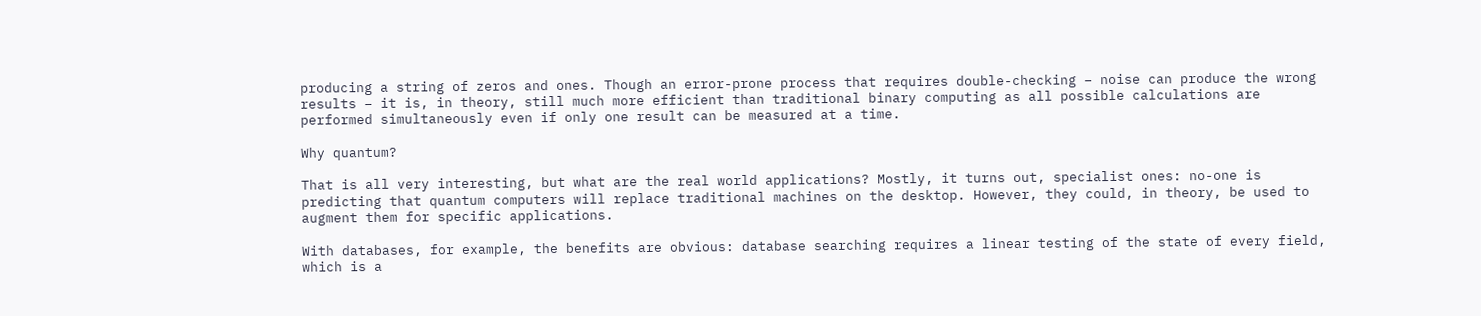producing a string of zeros and ones. Though an error-prone process that requires double-checking – noise can produce the wrong results – it is, in theory, still much more efficient than traditional binary computing as all possible calculations are performed simultaneously even if only one result can be measured at a time.

Why quantum?

That is all very interesting, but what are the real world applications? Mostly, it turns out, specialist ones: no-one is predicting that quantum computers will replace traditional machines on the desktop. However, they could, in theory, be used to augment them for specific applications.

With databases, for example, the benefits are obvious: database searching requires a linear testing of the state of every field, which is a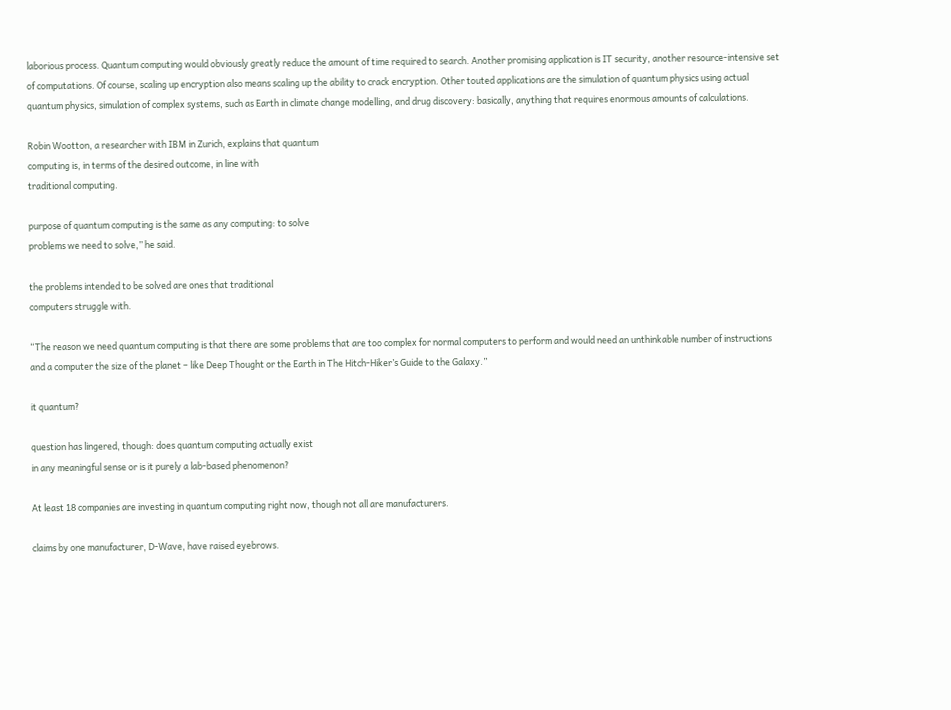laborious process. Quantum computing would obviously greatly reduce the amount of time required to search. Another promising application is IT security, another resource-intensive set of computations. Of course, scaling up encryption also means scaling up the ability to crack encryption. Other touted applications are the simulation of quantum physics using actual quantum physics, simulation of complex systems, such as Earth in climate change modelling, and drug discovery: basically, anything that requires enormous amounts of calculations.

Robin Wootton, a researcher with IBM in Zurich, explains that quantum
computing is, in terms of the desired outcome, in line with
traditional computing.

purpose of quantum computing is the same as any computing: to solve
problems we need to solve,” he said.

the problems intended to be solved are ones that traditional
computers struggle with.

“The reason we need quantum computing is that there are some problems that are too complex for normal computers to perform and would need an unthinkable number of instructions and a computer the size of the planet – like Deep Thought or the Earth in The Hitch-Hiker’s Guide to the Galaxy.”

it quantum?

question has lingered, though: does quantum computing actually exist
in any meaningful sense or is it purely a lab-based phenomenon?

At least 18 companies are investing in quantum computing right now, though not all are manufacturers.

claims by one manufacturer, D-Wave, have raised eyebrows.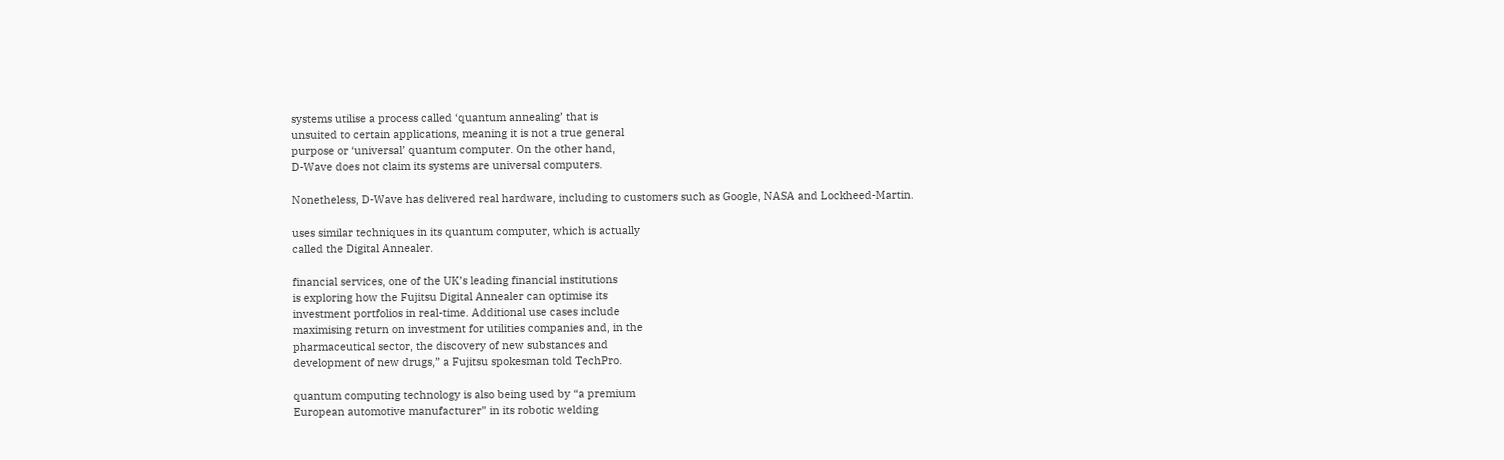systems utilise a process called ‘quantum annealing’ that is
unsuited to certain applications, meaning it is not a true general
purpose or ‘universal’ quantum computer. On the other hand,
D-Wave does not claim its systems are universal computers.

Nonetheless, D-Wave has delivered real hardware, including to customers such as Google, NASA and Lockheed-Martin.

uses similar techniques in its quantum computer, which is actually
called the Digital Annealer.

financial services, one of the UK’s leading financial institutions
is exploring how the Fujitsu Digital Annealer can optimise its
investment portfolios in real-time. Additional use cases include
maximising return on investment for utilities companies and, in the
pharmaceutical sector, the discovery of new substances and
development of new drugs,” a Fujitsu spokesman told TechPro.

quantum computing technology is also being used by “a premium
European automotive manufacturer” in its robotic welding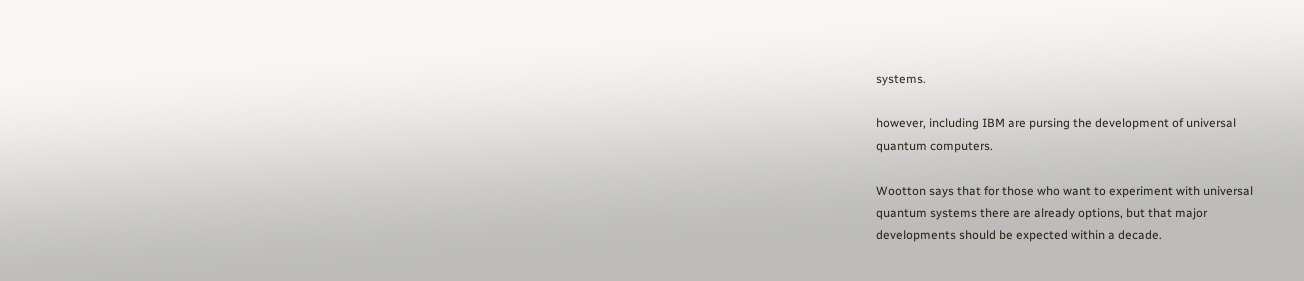systems.

however, including IBM are pursing the development of universal
quantum computers.

Wootton says that for those who want to experiment with universal
quantum systems there are already options, but that major
developments should be expected within a decade.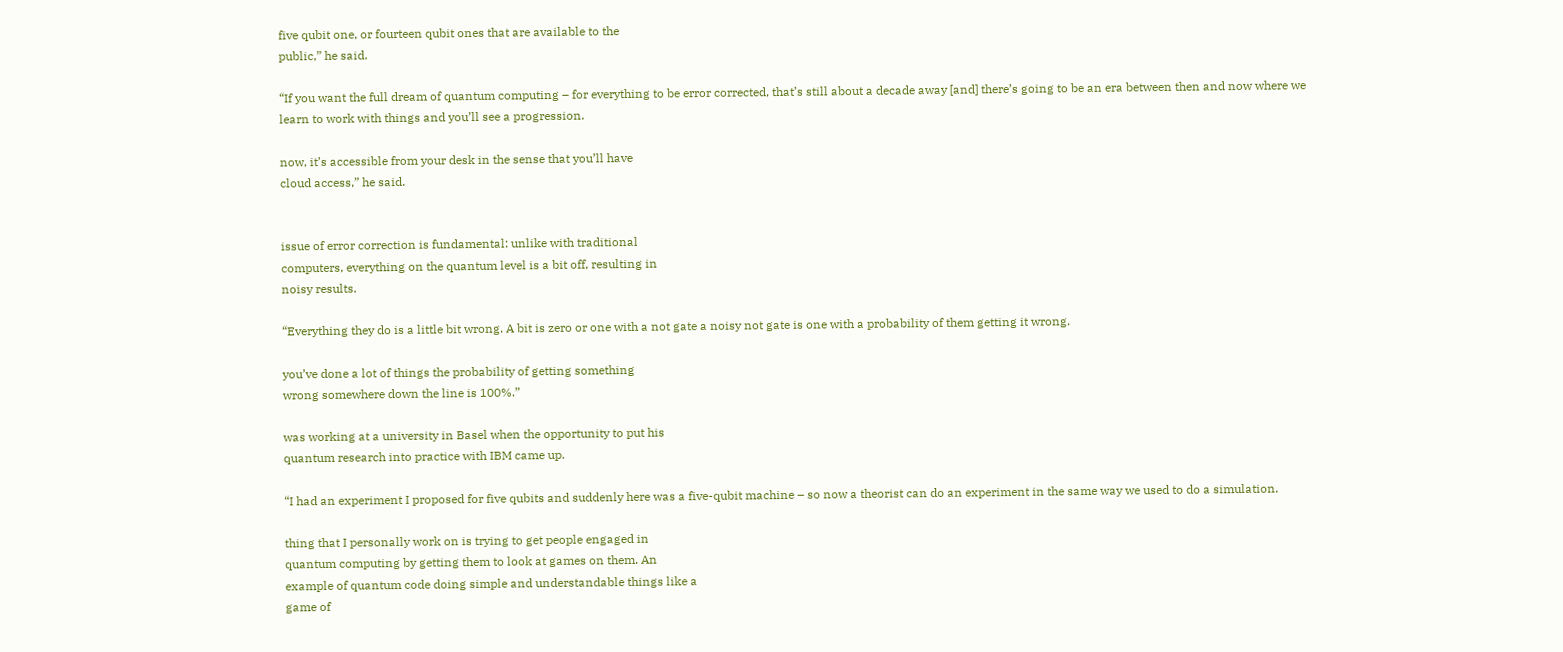five qubit one, or fourteen qubit ones that are available to the
public,” he said.

“If you want the full dream of quantum computing – for everything to be error corrected, that’s still about a decade away [and] there’s going to be an era between then and now where we learn to work with things and you’ll see a progression.

now, it’s accessible from your desk in the sense that you’ll have
cloud access,” he said.


issue of error correction is fundamental: unlike with traditional
computers, everything on the quantum level is a bit off, resulting in
noisy results.

“Everything they do is a little bit wrong. A bit is zero or one with a not gate a noisy not gate is one with a probability of them getting it wrong.

you’ve done a lot of things the probability of getting something
wrong somewhere down the line is 100%.”

was working at a university in Basel when the opportunity to put his
quantum research into practice with IBM came up.

“I had an experiment I proposed for five qubits and suddenly here was a five-qubit machine – so now a theorist can do an experiment in the same way we used to do a simulation.

thing that I personally work on is trying to get people engaged in
quantum computing by getting them to look at games on them. An
example of quantum code doing simple and understandable things like a
game of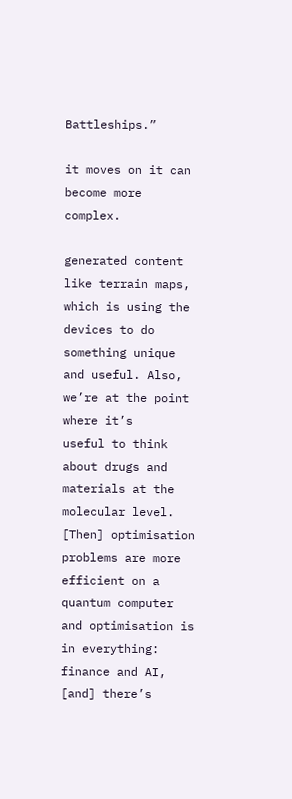Battleships.”

it moves on it can become more complex.

generated content like terrain maps, which is using the devices to do
something unique and useful. Also, we’re at the point where it’s
useful to think about drugs and materials at the molecular level.
[Then] optimisation problems are more efficient on a quantum computer
and optimisation is in everything: finance and AI, [and] there’s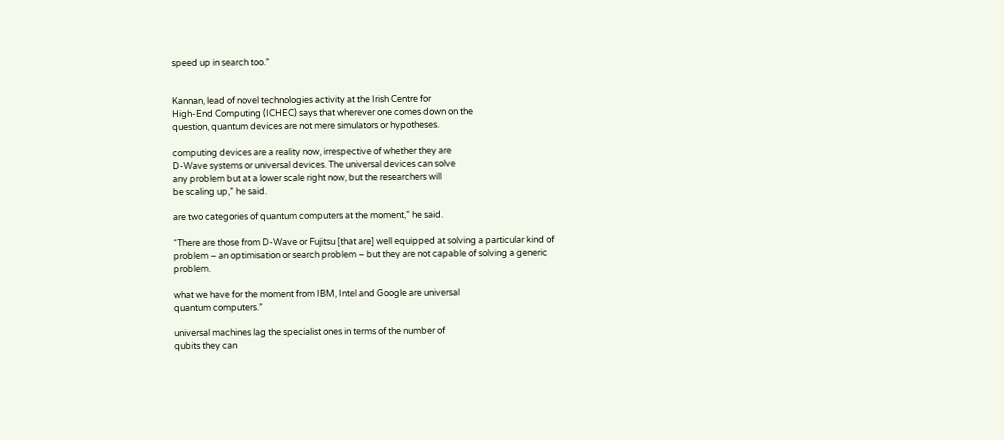speed up in search too.”


Kannan, lead of novel technologies activity at the Irish Centre for
High-End Computing (ICHEC) says that wherever one comes down on the
question, quantum devices are not mere simulators or hypotheses.

computing devices are a reality now, irrespective of whether they are
D-Wave systems or universal devices. The universal devices can solve
any problem but at a lower scale right now, but the researchers will
be scaling up,” he said.

are two categories of quantum computers at the moment,” he said.

“There are those from D-Wave or Fujitsu [that are] well equipped at solving a particular kind of problem – an optimisation or search problem – but they are not capable of solving a generic problem.

what we have for the moment from IBM, Intel and Google are universal
quantum computers.”

universal machines lag the specialist ones in terms of the number of
qubits they can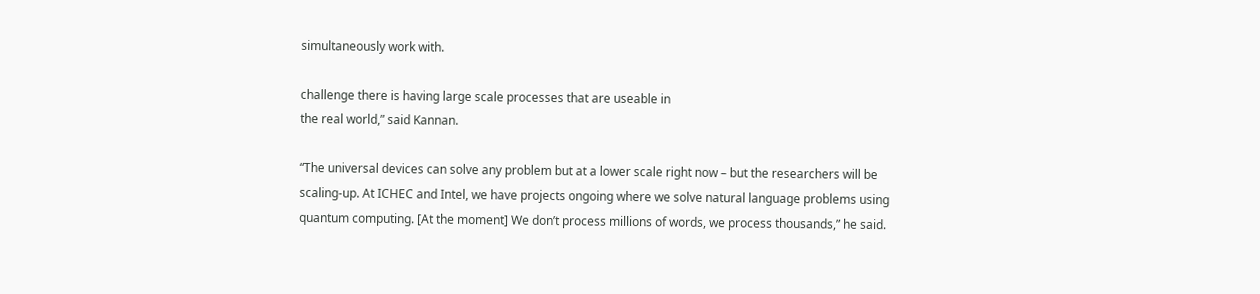simultaneously work with.

challenge there is having large scale processes that are useable in
the real world,” said Kannan.

“The universal devices can solve any problem but at a lower scale right now – but the researchers will be scaling-up. At ICHEC and Intel, we have projects ongoing where we solve natural language problems using quantum computing. [At the moment] We don’t process millions of words, we process thousands,” he said.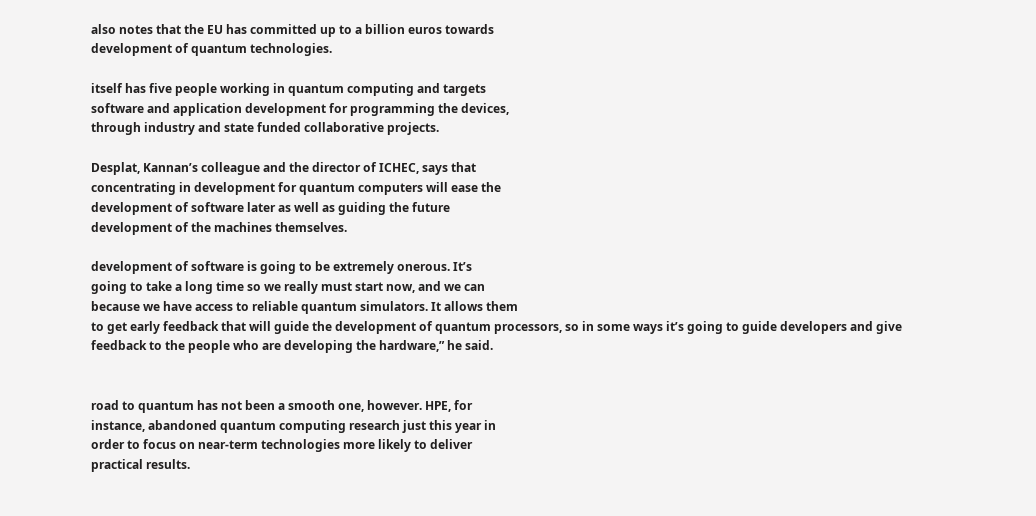also notes that the EU has committed up to a billion euros towards
development of quantum technologies.

itself has five people working in quantum computing and targets
software and application development for programming the devices,
through industry and state funded collaborative projects.

Desplat, Kannan’s colleague and the director of ICHEC, says that
concentrating in development for quantum computers will ease the
development of software later as well as guiding the future
development of the machines themselves.

development of software is going to be extremely onerous. It’s
going to take a long time so we really must start now, and we can
because we have access to reliable quantum simulators. It allows them
to get early feedback that will guide the development of quantum processors, so in some ways it’s going to guide developers and give feedback to the people who are developing the hardware,” he said.


road to quantum has not been a smooth one, however. HPE, for
instance, abandoned quantum computing research just this year in
order to focus on near-term technologies more likely to deliver
practical results.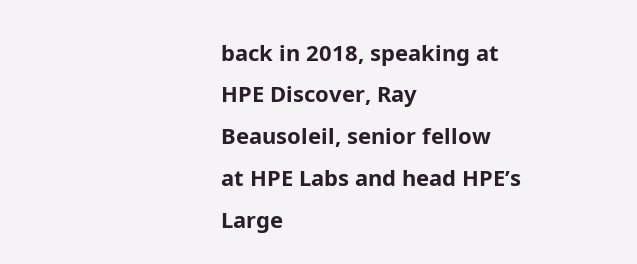back in 2018, speaking at HPE Discover, Ray Beausoleil, senior fellow
at HPE Labs and head HPE’s Large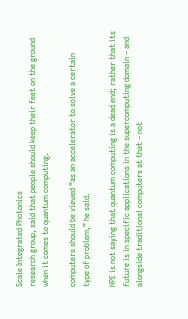Scale Integrated Photonics
research group, said that people should keep their feet on the ground
when it comes to quantum computing.

computers should be viewed “as an accelerator to solve a certain
type of problem,” he said.

HPE is not saying that quantum computing is a dead end; rather that its future is in specific applications in the supercomputing domain – and alongside traditional computers at that – not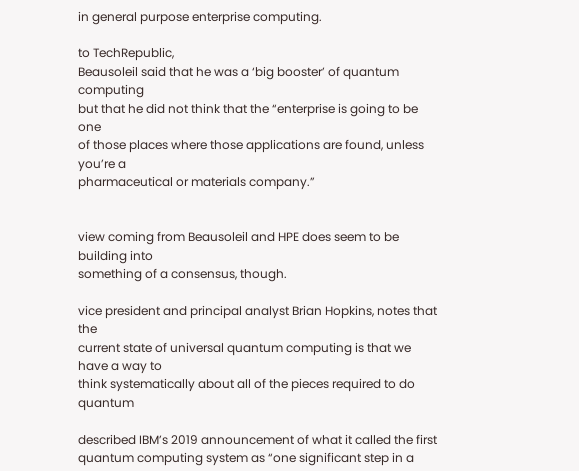in general purpose enterprise computing.

to TechRepublic,
Beausoleil said that he was a ‘big booster’ of quantum computing
but that he did not think that the “enterprise is going to be one
of those places where those applications are found, unless you’re a
pharmaceutical or materials company.”


view coming from Beausoleil and HPE does seem to be building into
something of a consensus, though.

vice president and principal analyst Brian Hopkins, notes that the
current state of universal quantum computing is that we have a way to
think systematically about all of the pieces required to do quantum

described IBM’s 2019 announcement of what it called the first
quantum computing system as “one significant step in a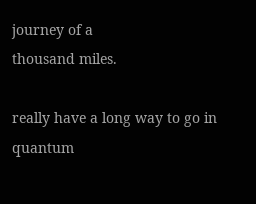journey of a
thousand miles.

really have a long way to go in quantum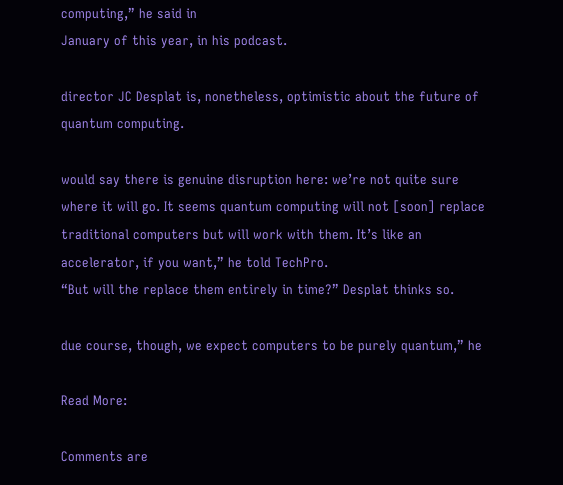computing,” he said in
January of this year, in his podcast.

director JC Desplat is, nonetheless, optimistic about the future of
quantum computing.

would say there is genuine disruption here: we’re not quite sure
where it will go. It seems quantum computing will not [soon] replace
traditional computers but will work with them. It’s like an
accelerator, if you want,” he told TechPro.
“But will the replace them entirely in time?” Desplat thinks so.

due course, though, we expect computers to be purely quantum,” he

Read More:

Comments are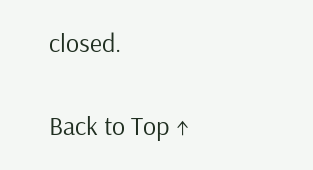closed.

Back to Top ↑